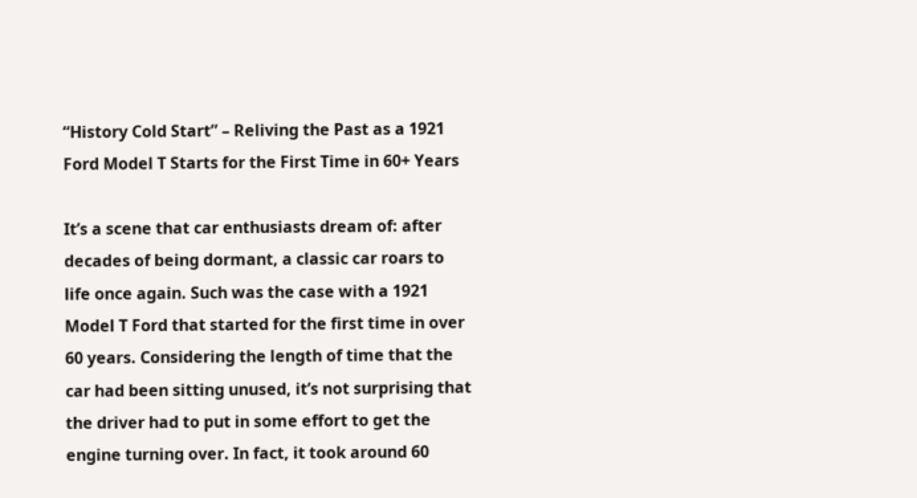“History Cold Start” – Reliving the Past as a 1921 Ford Model T Starts for the First Time in 60+ Years

It’s a scene that car enthusiasts dream of: after decades of being dormant, a classic car roars to life once again. Such was the case with a 1921 Model T Ford that started for the first time in over 60 years. Considering the length of time that the car had been sitting unused, it’s not surprising that the driver had to put in some effort to get the engine turning over. In fact, it took around 60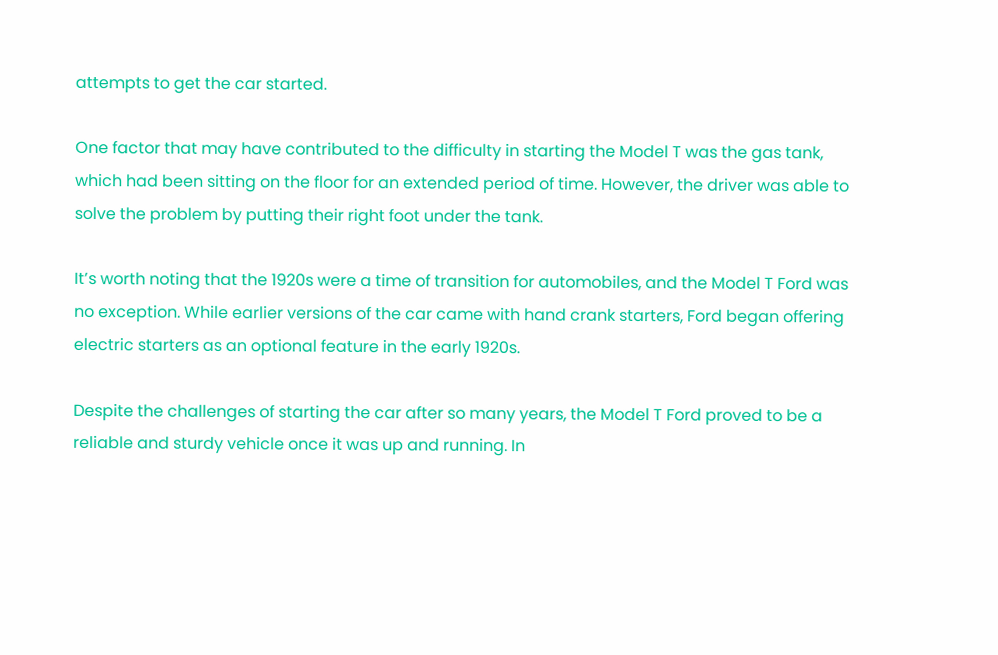attempts to get the car started.

One factor that may have contributed to the difficulty in starting the Model T was the gas tank, which had been sitting on the floor for an extended period of time. However, the driver was able to solve the problem by putting their right foot under the tank.

It’s worth noting that the 1920s were a time of transition for automobiles, and the Model T Ford was no exception. While earlier versions of the car came with hand crank starters, Ford began offering electric starters as an optional feature in the early 1920s.

Despite the challenges of starting the car after so many years, the Model T Ford proved to be a reliable and sturdy vehicle once it was up and running. In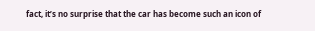fact, it’s no surprise that the car has become such an icon of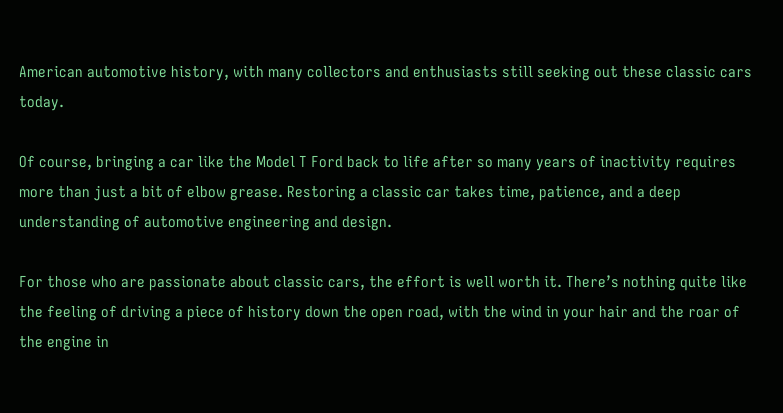American automotive history, with many collectors and enthusiasts still seeking out these classic cars today.

Of course, bringing a car like the Model T Ford back to life after so many years of inactivity requires more than just a bit of elbow grease. Restoring a classic car takes time, patience, and a deep understanding of automotive engineering and design.

For those who are passionate about classic cars, the effort is well worth it. There’s nothing quite like the feeling of driving a piece of history down the open road, with the wind in your hair and the roar of the engine in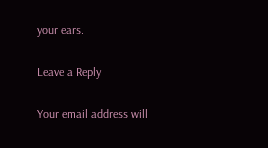your ears.

Leave a Reply

Your email address will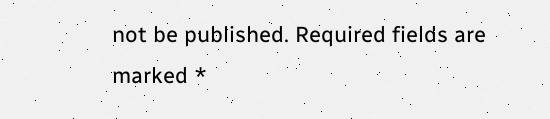not be published. Required fields are marked *